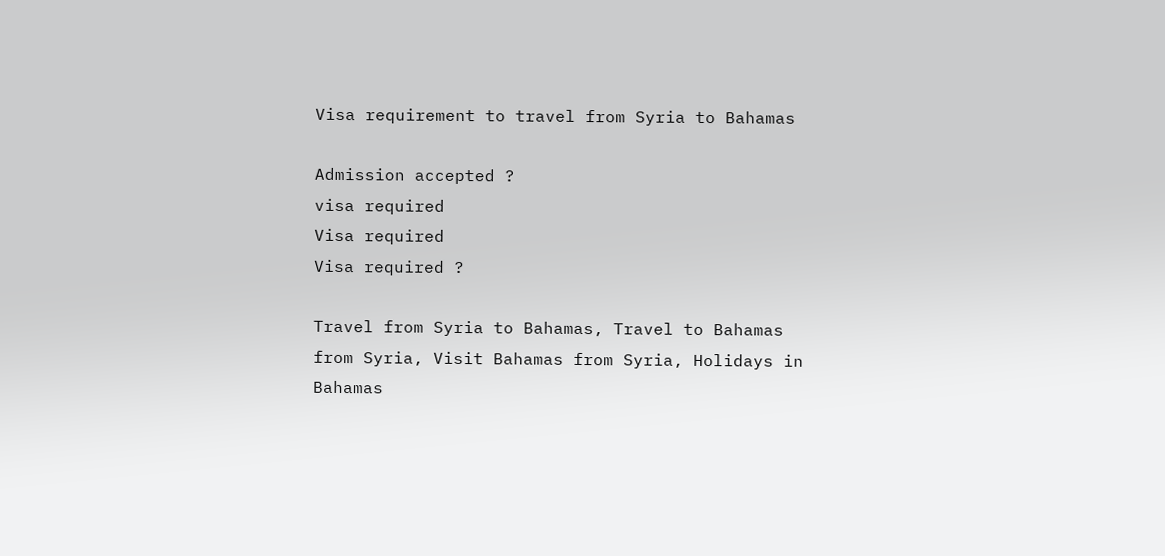Visa requirement to travel from Syria to Bahamas

Admission accepted ?
visa required
Visa required
Visa required ?

Travel from Syria to Bahamas, Travel to Bahamas from Syria, Visit Bahamas from Syria, Holidays in Bahamas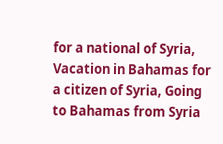for a national of Syria, Vacation in Bahamas for a citizen of Syria, Going to Bahamas from Syria